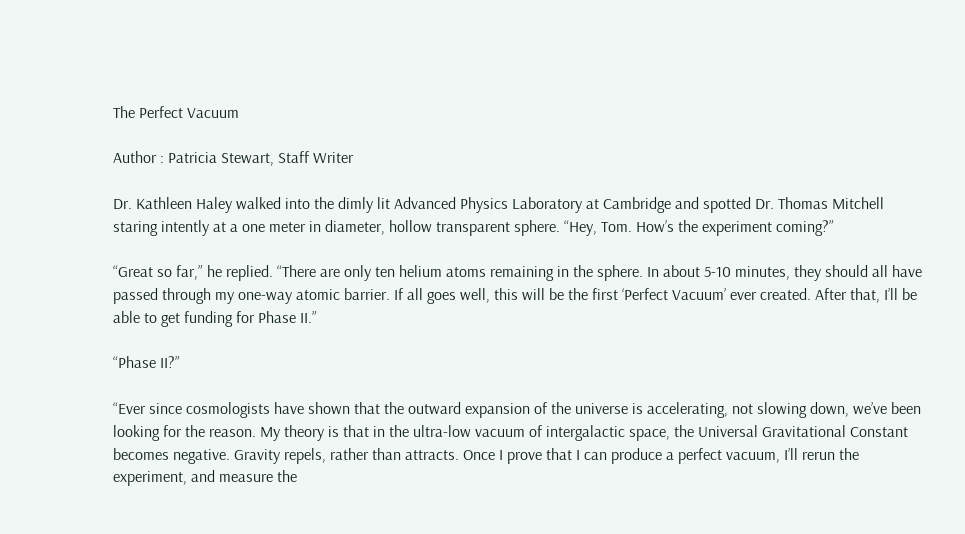The Perfect Vacuum

Author : Patricia Stewart, Staff Writer

Dr. Kathleen Haley walked into the dimly lit Advanced Physics Laboratory at Cambridge and spotted Dr. Thomas Mitchell staring intently at a one meter in diameter, hollow transparent sphere. “Hey, Tom. How’s the experiment coming?”

“Great so far,” he replied. “There are only ten helium atoms remaining in the sphere. In about 5-10 minutes, they should all have passed through my one-way atomic barrier. If all goes well, this will be the first ‘Perfect Vacuum’ ever created. After that, I’ll be able to get funding for Phase II.”

“Phase II?”

“Ever since cosmologists have shown that the outward expansion of the universe is accelerating, not slowing down, we’ve been looking for the reason. My theory is that in the ultra-low vacuum of intergalactic space, the Universal Gravitational Constant becomes negative. Gravity repels, rather than attracts. Once I prove that I can produce a perfect vacuum, I’ll rerun the experiment, and measure the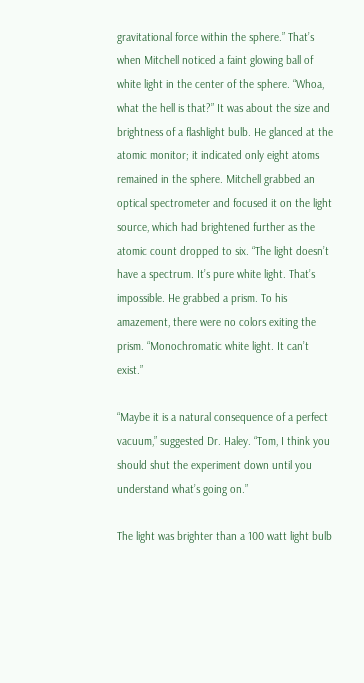gravitational force within the sphere.” That’s when Mitchell noticed a faint glowing ball of white light in the center of the sphere. “Whoa, what the hell is that?” It was about the size and brightness of a flashlight bulb. He glanced at the atomic monitor; it indicated only eight atoms remained in the sphere. Mitchell grabbed an optical spectrometer and focused it on the light source, which had brightened further as the atomic count dropped to six. “The light doesn’t have a spectrum. It’s pure white light. That’s impossible. He grabbed a prism. To his amazement, there were no colors exiting the prism. “Monochromatic white light. It can’t exist.”

“Maybe it is a natural consequence of a perfect vacuum,” suggested Dr. Haley. “Tom, I think you should shut the experiment down until you understand what’s going on.”

The light was brighter than a 100 watt light bulb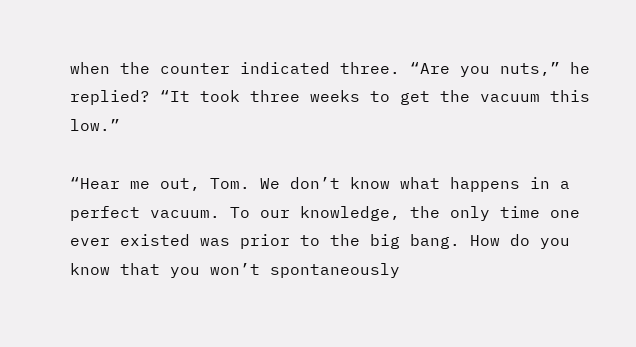when the counter indicated three. “Are you nuts,” he replied? “It took three weeks to get the vacuum this low.”

“Hear me out, Tom. We don’t know what happens in a perfect vacuum. To our knowledge, the only time one ever existed was prior to the big bang. How do you know that you won’t spontaneously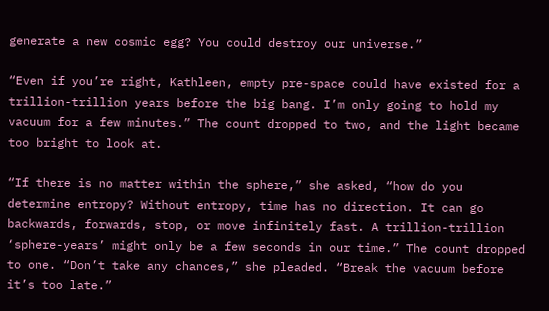generate a new cosmic egg? You could destroy our universe.”

“Even if you’re right, Kathleen, empty pre-space could have existed for a trillion-trillion years before the big bang. I’m only going to hold my vacuum for a few minutes.” The count dropped to two, and the light became too bright to look at.

“If there is no matter within the sphere,” she asked, “how do you determine entropy? Without entropy, time has no direction. It can go backwards, forwards, stop, or move infinitely fast. A trillion-trillion ‘sphere-years’ might only be a few seconds in our time.” The count dropped to one. “Don’t take any chances,” she pleaded. “Break the vacuum before it’s too late.”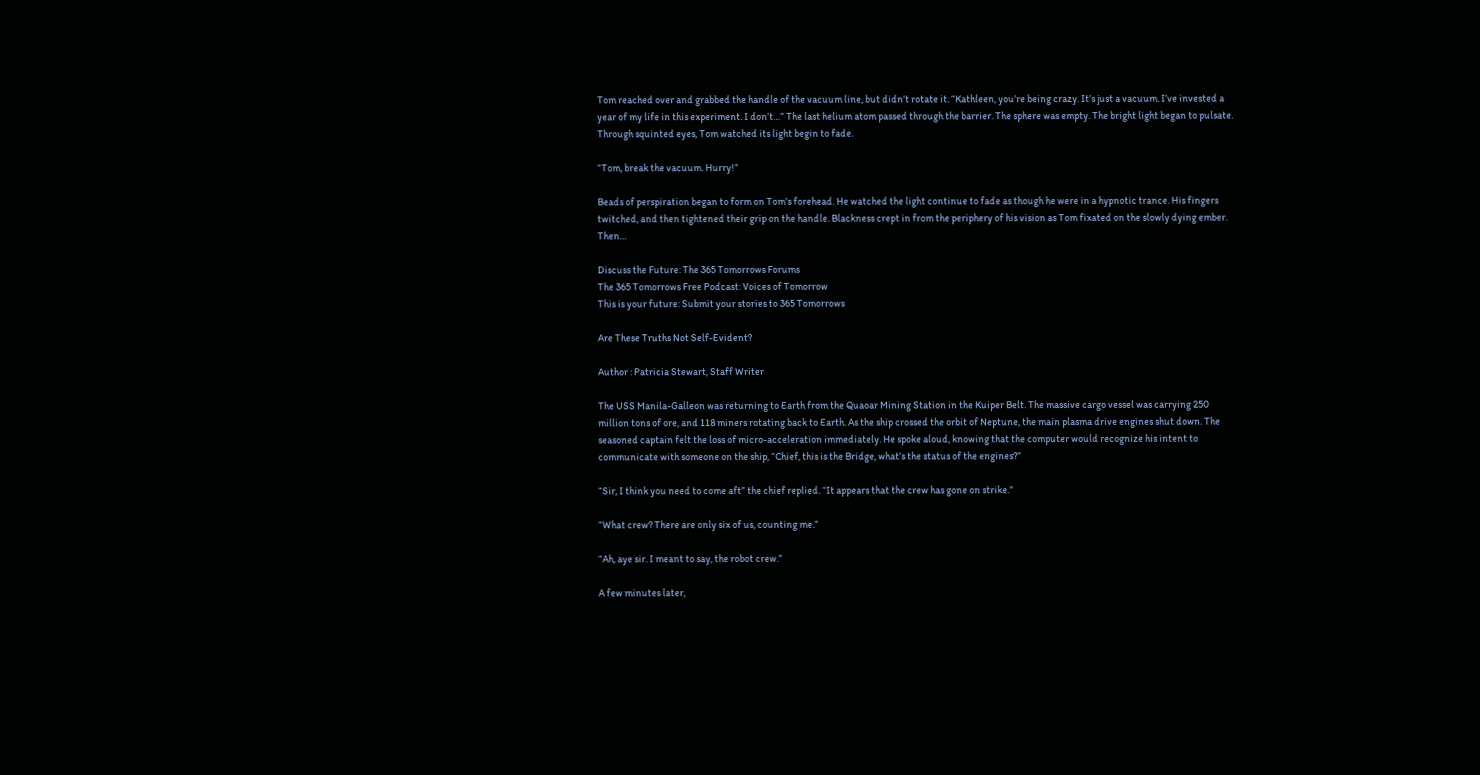Tom reached over and grabbed the handle of the vacuum line, but didn’t rotate it. “Kathleen, you’re being crazy. It’s just a vacuum. I’ve invested a year of my life in this experiment. I don’t…” The last helium atom passed through the barrier. The sphere was empty. The bright light began to pulsate. Through squinted eyes, Tom watched its light begin to fade.

“Tom, break the vacuum. Hurry!”

Beads of perspiration began to form on Tom’s forehead. He watched the light continue to fade as though he were in a hypnotic trance. His fingers twitched, and then tightened their grip on the handle. Blackness crept in from the periphery of his vision as Tom fixated on the slowly dying ember. Then…

Discuss the Future: The 365 Tomorrows Forums
The 365 Tomorrows Free Podcast: Voices of Tomorrow
This is your future: Submit your stories to 365 Tomorrows

Are These Truths Not Self-Evident?

Author : Patricia Stewart, Staff Writer

The USS Manila-Galleon was returning to Earth from the Quaoar Mining Station in the Kuiper Belt. The massive cargo vessel was carrying 250 million tons of ore, and 118 miners rotating back to Earth. As the ship crossed the orbit of Neptune, the main plasma drive engines shut down. The seasoned captain felt the loss of micro-acceleration immediately. He spoke aloud, knowing that the computer would recognize his intent to communicate with someone on the ship, “Chief, this is the Bridge, what’s the status of the engines?”

“Sir, I think you need to come aft” the chief replied. “It appears that the crew has gone on strike.”

“What crew? There are only six of us, counting me.”

“Ah, aye sir. I meant to say, the robot crew.”

A few minutes later,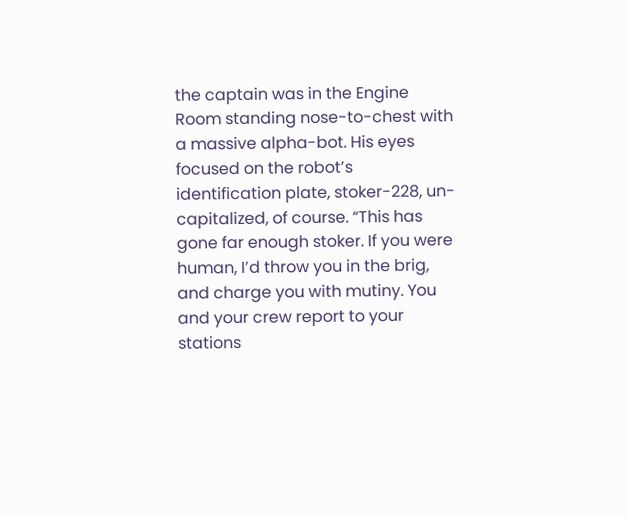the captain was in the Engine Room standing nose-to-chest with a massive alpha-bot. His eyes focused on the robot’s identification plate, stoker-228, un-capitalized, of course. “This has gone far enough stoker. If you were human, I’d throw you in the brig, and charge you with mutiny. You and your crew report to your stations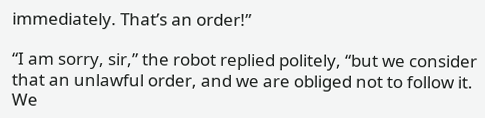immediately. That’s an order!”

“I am sorry, sir,” the robot replied politely, “but we consider that an unlawful order, and we are obliged not to follow it. We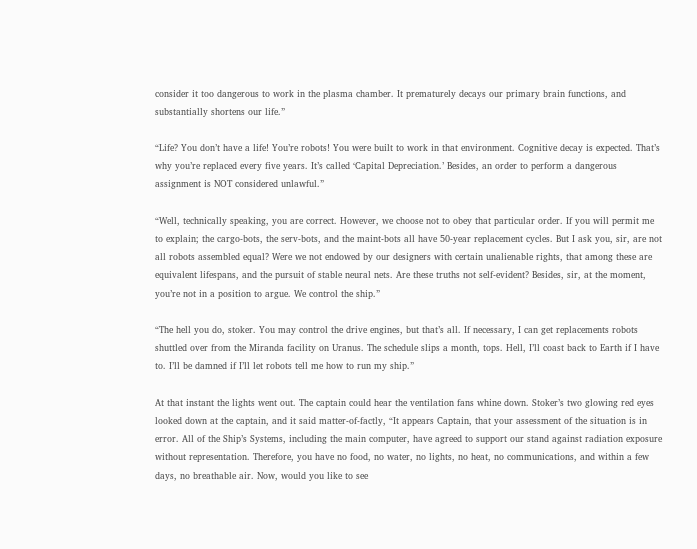consider it too dangerous to work in the plasma chamber. It prematurely decays our primary brain functions, and substantially shortens our life.”

“Life? You don’t have a life! You’re robots! You were built to work in that environment. Cognitive decay is expected. That’s why you’re replaced every five years. It’s called ‘Capital Depreciation.’ Besides, an order to perform a dangerous assignment is NOT considered unlawful.”

“Well, technically speaking, you are correct. However, we choose not to obey that particular order. If you will permit me to explain; the cargo-bots, the serv-bots, and the maint-bots all have 50-year replacement cycles. But I ask you, sir, are not all robots assembled equal? Were we not endowed by our designers with certain unalienable rights, that among these are equivalent lifespans, and the pursuit of stable neural nets. Are these truths not self-evident? Besides, sir, at the moment, you’re not in a position to argue. We control the ship.”

“The hell you do, stoker. You may control the drive engines, but that’s all. If necessary, I can get replacements robots shuttled over from the Miranda facility on Uranus. The schedule slips a month, tops. Hell, I’ll coast back to Earth if I have to. I’ll be damned if I’ll let robots tell me how to run my ship.”

At that instant the lights went out. The captain could hear the ventilation fans whine down. Stoker’s two glowing red eyes looked down at the captain, and it said matter-of-factly, “It appears Captain, that your assessment of the situation is in error. All of the Ship’s Systems, including the main computer, have agreed to support our stand against radiation exposure without representation. Therefore, you have no food, no water, no lights, no heat, no communications, and within a few days, no breathable air. Now, would you like to see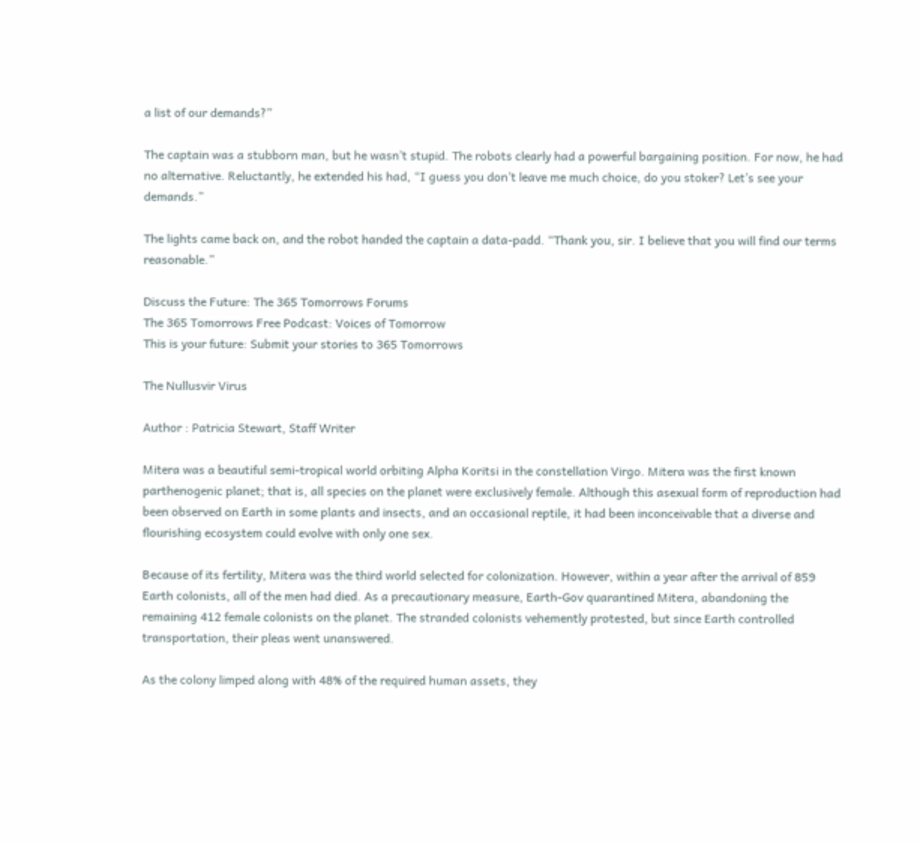a list of our demands?”

The captain was a stubborn man, but he wasn’t stupid. The robots clearly had a powerful bargaining position. For now, he had no alternative. Reluctantly, he extended his had, “I guess you don’t leave me much choice, do you stoker? Let’s see your demands.”

The lights came back on, and the robot handed the captain a data-padd. “Thank you, sir. I believe that you will find our terms reasonable.”

Discuss the Future: The 365 Tomorrows Forums
The 365 Tomorrows Free Podcast: Voices of Tomorrow
This is your future: Submit your stories to 365 Tomorrows

The Nullusvir Virus

Author : Patricia Stewart, Staff Writer

Mitera was a beautiful semi-tropical world orbiting Alpha Koritsi in the constellation Virgo. Mitera was the first known parthenogenic planet; that is, all species on the planet were exclusively female. Although this asexual form of reproduction had been observed on Earth in some plants and insects, and an occasional reptile, it had been inconceivable that a diverse and flourishing ecosystem could evolve with only one sex.

Because of its fertility, Mitera was the third world selected for colonization. However, within a year after the arrival of 859 Earth colonists, all of the men had died. As a precautionary measure, Earth-Gov quarantined Mitera, abandoning the remaining 412 female colonists on the planet. The stranded colonists vehemently protested, but since Earth controlled transportation, their pleas went unanswered.

As the colony limped along with 48% of the required human assets, they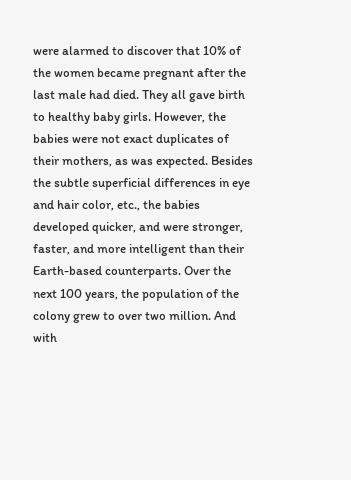were alarmed to discover that 10% of the women became pregnant after the last male had died. They all gave birth to healthy baby girls. However, the babies were not exact duplicates of their mothers, as was expected. Besides the subtle superficial differences in eye and hair color, etc., the babies developed quicker, and were stronger, faster, and more intelligent than their Earth-based counterparts. Over the next 100 years, the population of the colony grew to over two million. And with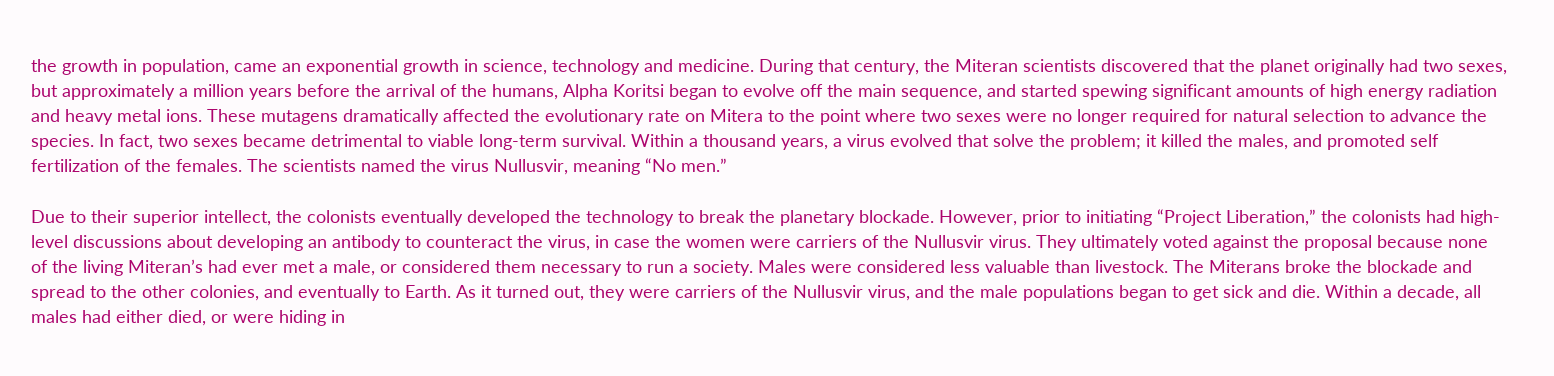the growth in population, came an exponential growth in science, technology and medicine. During that century, the Miteran scientists discovered that the planet originally had two sexes, but approximately a million years before the arrival of the humans, Alpha Koritsi began to evolve off the main sequence, and started spewing significant amounts of high energy radiation and heavy metal ions. These mutagens dramatically affected the evolutionary rate on Mitera to the point where two sexes were no longer required for natural selection to advance the species. In fact, two sexes became detrimental to viable long-term survival. Within a thousand years, a virus evolved that solve the problem; it killed the males, and promoted self fertilization of the females. The scientists named the virus Nullusvir, meaning “No men.”

Due to their superior intellect, the colonists eventually developed the technology to break the planetary blockade. However, prior to initiating “Project Liberation,” the colonists had high-level discussions about developing an antibody to counteract the virus, in case the women were carriers of the Nullusvir virus. They ultimately voted against the proposal because none of the living Miteran’s had ever met a male, or considered them necessary to run a society. Males were considered less valuable than livestock. The Miterans broke the blockade and spread to the other colonies, and eventually to Earth. As it turned out, they were carriers of the Nullusvir virus, and the male populations began to get sick and die. Within a decade, all males had either died, or were hiding in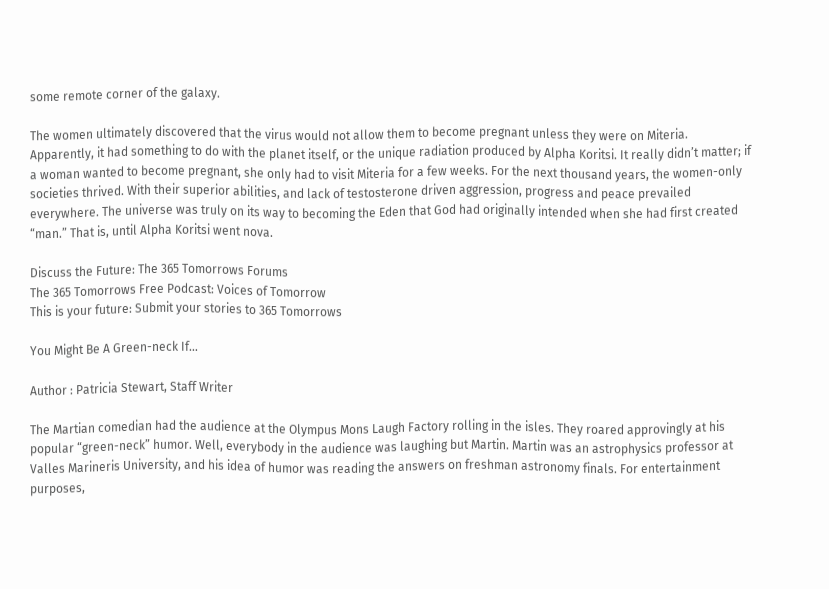some remote corner of the galaxy.

The women ultimately discovered that the virus would not allow them to become pregnant unless they were on Miteria. Apparently, it had something to do with the planet itself, or the unique radiation produced by Alpha Koritsi. It really didn’t matter; if a woman wanted to become pregnant, she only had to visit Miteria for a few weeks. For the next thousand years, the women-only societies thrived. With their superior abilities, and lack of testosterone driven aggression, progress and peace prevailed everywhere. The universe was truly on its way to becoming the Eden that God had originally intended when she had first created “man.” That is, until Alpha Koritsi went nova.

Discuss the Future: The 365 Tomorrows Forums
The 365 Tomorrows Free Podcast: Voices of Tomorrow
This is your future: Submit your stories to 365 Tomorrows

You Might Be A Green-neck If…

Author : Patricia Stewart, Staff Writer

The Martian comedian had the audience at the Olympus Mons Laugh Factory rolling in the isles. They roared approvingly at his popular “green-neck” humor. Well, everybody in the audience was laughing but Martin. Martin was an astrophysics professor at Valles Marineris University, and his idea of humor was reading the answers on freshman astronomy finals. For entertainment purposes,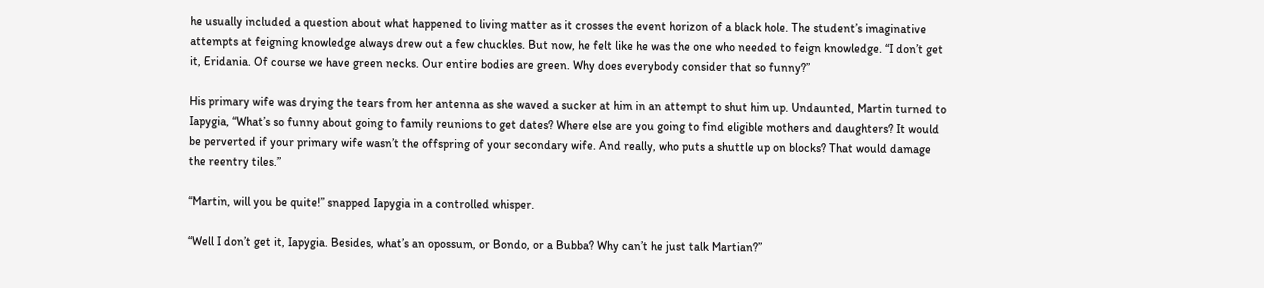he usually included a question about what happened to living matter as it crosses the event horizon of a black hole. The student’s imaginative attempts at feigning knowledge always drew out a few chuckles. But now, he felt like he was the one who needed to feign knowledge. “I don’t get it, Eridania. Of course we have green necks. Our entire bodies are green. Why does everybody consider that so funny?”

His primary wife was drying the tears from her antenna as she waved a sucker at him in an attempt to shut him up. Undaunted, Martin turned to Iapygia, “What’s so funny about going to family reunions to get dates? Where else are you going to find eligible mothers and daughters? It would be perverted if your primary wife wasn’t the offspring of your secondary wife. And really, who puts a shuttle up on blocks? That would damage the reentry tiles.”

“Martin, will you be quite!” snapped Iapygia in a controlled whisper.

“Well I don’t get it, Iapygia. Besides, what’s an opossum, or Bondo, or a Bubba? Why can’t he just talk Martian?”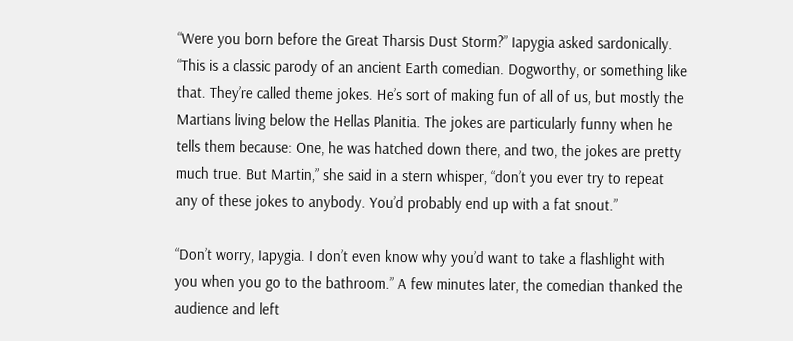“Were you born before the Great Tharsis Dust Storm?” Iapygia asked sardonically. “This is a classic parody of an ancient Earth comedian. Dogworthy, or something like that. They’re called theme jokes. He’s sort of making fun of all of us, but mostly the Martians living below the Hellas Planitia. The jokes are particularly funny when he tells them because: One, he was hatched down there, and two, the jokes are pretty much true. But Martin,” she said in a stern whisper, “don’t you ever try to repeat any of these jokes to anybody. You’d probably end up with a fat snout.”

“Don’t worry, Iapygia. I don’t even know why you’d want to take a flashlight with you when you go to the bathroom.” A few minutes later, the comedian thanked the audience and left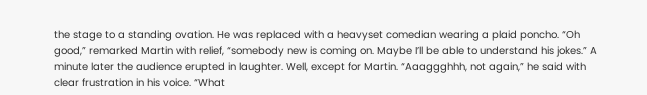the stage to a standing ovation. He was replaced with a heavyset comedian wearing a plaid poncho. “Oh good,” remarked Martin with relief, “somebody new is coming on. Maybe I’ll be able to understand his jokes.” A minute later the audience erupted in laughter. Well, except for Martin. “Aaaggghhh, not again,” he said with clear frustration in his voice. “What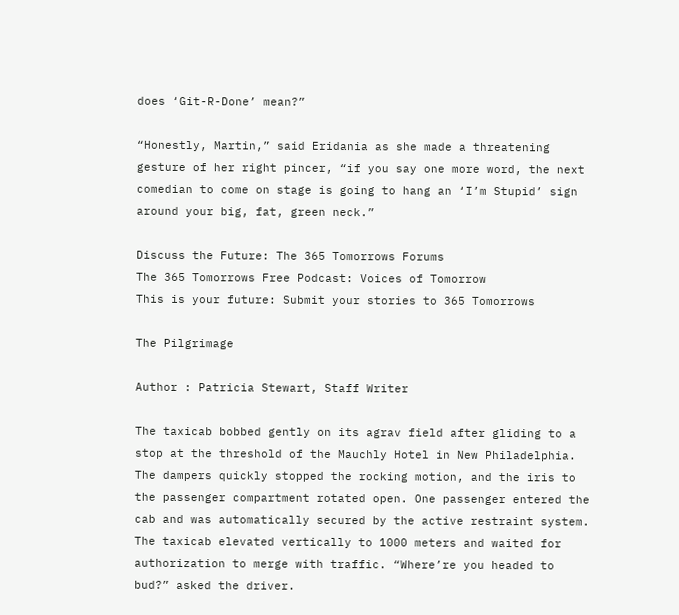does ‘Git-R-Done’ mean?”

“Honestly, Martin,” said Eridania as she made a threatening gesture of her right pincer, “if you say one more word, the next comedian to come on stage is going to hang an ‘I’m Stupid’ sign around your big, fat, green neck.”

Discuss the Future: The 365 Tomorrows Forums
The 365 Tomorrows Free Podcast: Voices of Tomorrow
This is your future: Submit your stories to 365 Tomorrows

The Pilgrimage

Author : Patricia Stewart, Staff Writer

The taxicab bobbed gently on its agrav field after gliding to a stop at the threshold of the Mauchly Hotel in New Philadelphia. The dampers quickly stopped the rocking motion, and the iris to the passenger compartment rotated open. One passenger entered the cab and was automatically secured by the active restraint system. The taxicab elevated vertically to 1000 meters and waited for authorization to merge with traffic. “Where’re you headed to bud?” asked the driver.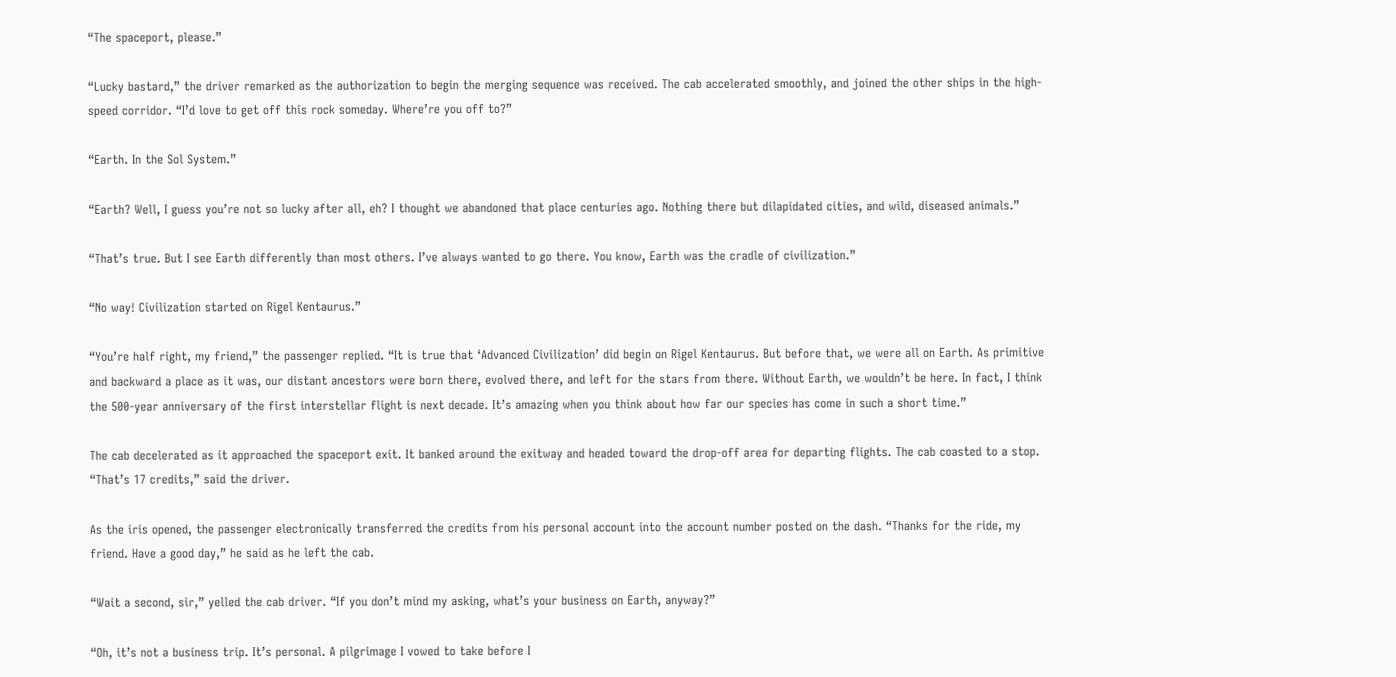“The spaceport, please.”

“Lucky bastard,” the driver remarked as the authorization to begin the merging sequence was received. The cab accelerated smoothly, and joined the other ships in the high-speed corridor. “I’d love to get off this rock someday. Where’re you off to?”

“Earth. In the Sol System.”

“Earth? Well, I guess you’re not so lucky after all, eh? I thought we abandoned that place centuries ago. Nothing there but dilapidated cities, and wild, diseased animals.”

“That’s true. But I see Earth differently than most others. I’ve always wanted to go there. You know, Earth was the cradle of civilization.”

“No way! Civilization started on Rigel Kentaurus.”

“You’re half right, my friend,” the passenger replied. “It is true that ‘Advanced Civilization’ did begin on Rigel Kentaurus. But before that, we were all on Earth. As primitive and backward a place as it was, our distant ancestors were born there, evolved there, and left for the stars from there. Without Earth, we wouldn’t be here. In fact, I think the 500-year anniversary of the first interstellar flight is next decade. It’s amazing when you think about how far our species has come in such a short time.”

The cab decelerated as it approached the spaceport exit. It banked around the exitway and headed toward the drop-off area for departing flights. The cab coasted to a stop. “That’s 17 credits,” said the driver.

As the iris opened, the passenger electronically transferred the credits from his personal account into the account number posted on the dash. “Thanks for the ride, my friend. Have a good day,” he said as he left the cab.

“Wait a second, sir,” yelled the cab driver. “If you don’t mind my asking, what’s your business on Earth, anyway?”

“Oh, it’s not a business trip. It’s personal. A pilgrimage I vowed to take before I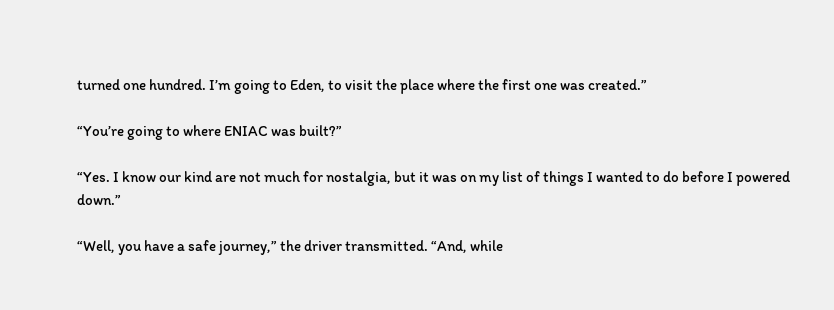turned one hundred. I’m going to Eden, to visit the place where the first one was created.”

“You’re going to where ENIAC was built?”

“Yes. I know our kind are not much for nostalgia, but it was on my list of things I wanted to do before I powered down.”

“Well, you have a safe journey,” the driver transmitted. “And, while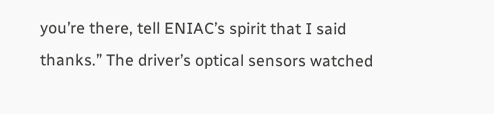you’re there, tell ENIAC’s spirit that I said thanks.” The driver’s optical sensors watched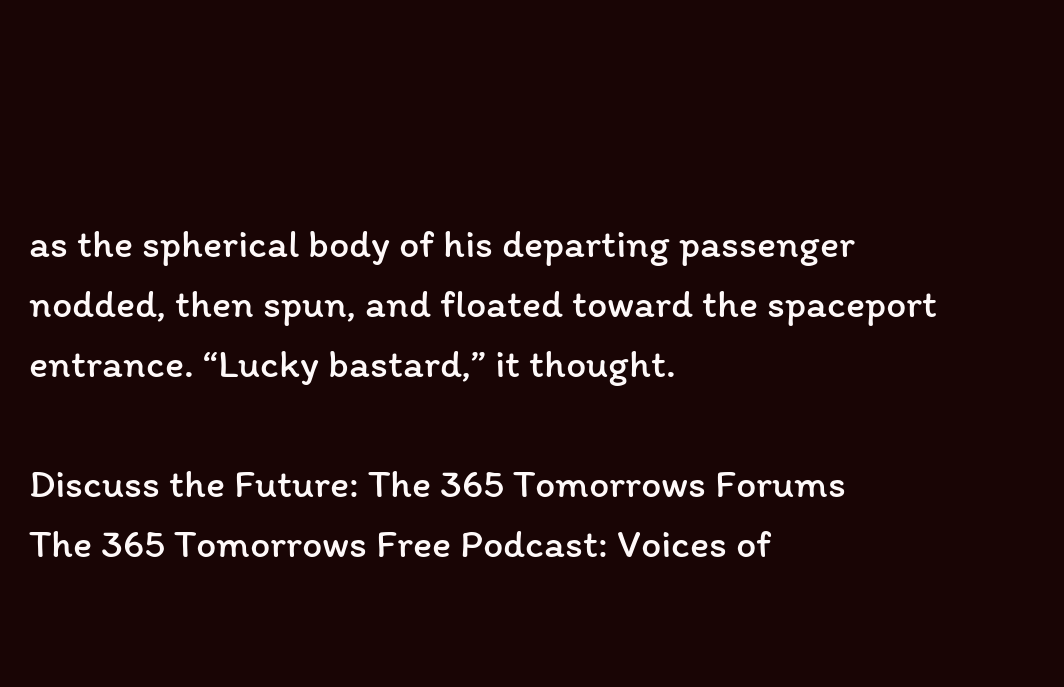as the spherical body of his departing passenger nodded, then spun, and floated toward the spaceport entrance. “Lucky bastard,” it thought.

Discuss the Future: The 365 Tomorrows Forums
The 365 Tomorrows Free Podcast: Voices of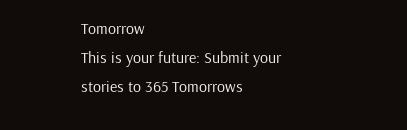Tomorrow
This is your future: Submit your stories to 365 Tomorrows